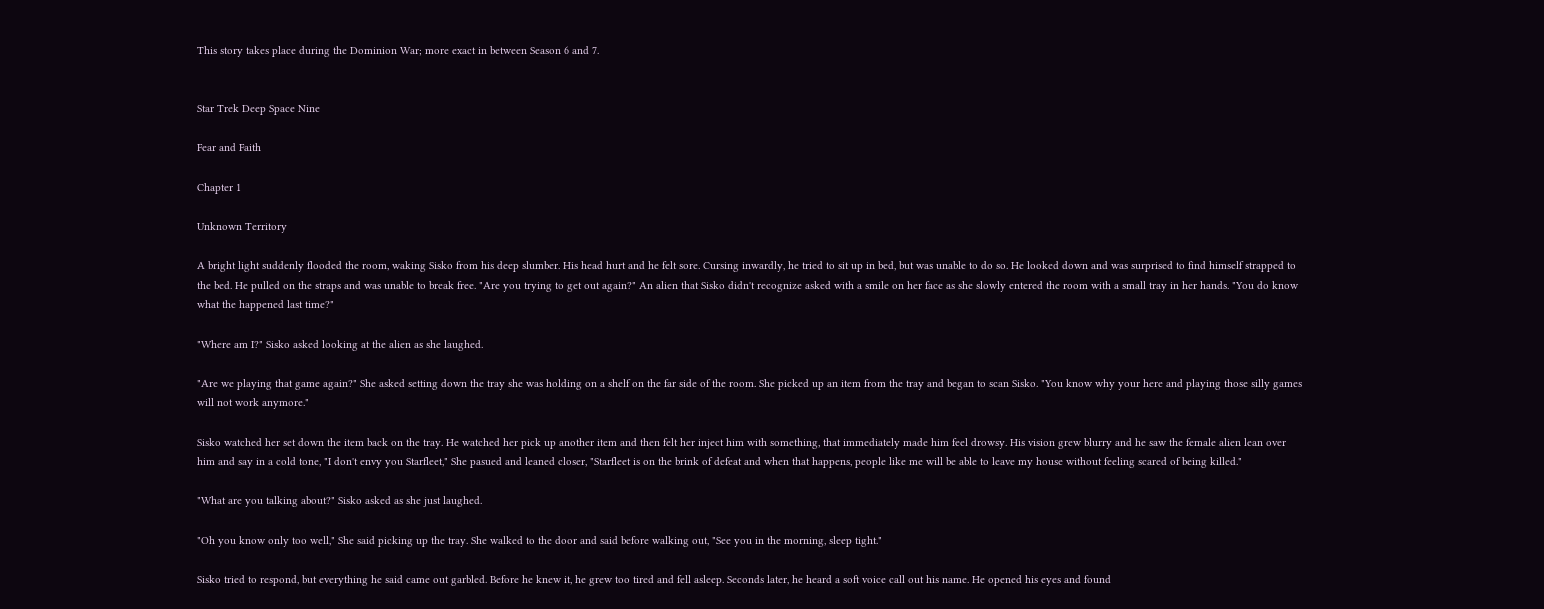This story takes place during the Dominion War; more exact in between Season 6 and 7.


Star Trek Deep Space Nine

Fear and Faith

Chapter 1

Unknown Territory

A bright light suddenly flooded the room, waking Sisko from his deep slumber. His head hurt and he felt sore. Cursing inwardly, he tried to sit up in bed, but was unable to do so. He looked down and was surprised to find himself strapped to the bed. He pulled on the straps and was unable to break free. "Are you trying to get out again?" An alien that Sisko didn't recognize asked with a smile on her face as she slowly entered the room with a small tray in her hands. "You do know what the happened last time?"

"Where am I?" Sisko asked looking at the alien as she laughed.

"Are we playing that game again?" She asked setting down the tray she was holding on a shelf on the far side of the room. She picked up an item from the tray and began to scan Sisko. "You know why your here and playing those silly games will not work anymore."

Sisko watched her set down the item back on the tray. He watched her pick up another item and then felt her inject him with something, that immediately made him feel drowsy. His vision grew blurry and he saw the female alien lean over him and say in a cold tone, "I don't envy you Starfleet," She pasued and leaned closer, "Starfleet is on the brink of defeat and when that happens, people like me will be able to leave my house without feeling scared of being killed."

"What are you talking about?" Sisko asked as she just laughed.

"Oh you know only too well," She said picking up the tray. She walked to the door and said before walking out, "See you in the morning, sleep tight."

Sisko tried to respond, but everything he said came out garbled. Before he knew it, he grew too tired and fell asleep. Seconds later, he heard a soft voice call out his name. He opened his eyes and found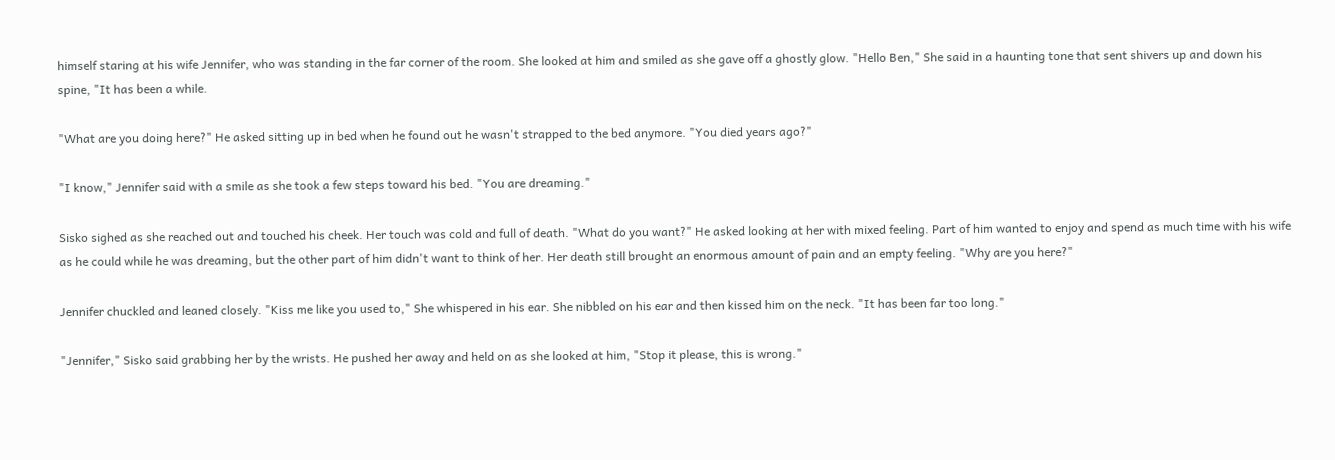himself staring at his wife Jennifer, who was standing in the far corner of the room. She looked at him and smiled as she gave off a ghostly glow. "Hello Ben," She said in a haunting tone that sent shivers up and down his spine, "It has been a while.

"What are you doing here?" He asked sitting up in bed when he found out he wasn't strapped to the bed anymore. "You died years ago?"

"I know," Jennifer said with a smile as she took a few steps toward his bed. "You are dreaming."

Sisko sighed as she reached out and touched his cheek. Her touch was cold and full of death. "What do you want?" He asked looking at her with mixed feeling. Part of him wanted to enjoy and spend as much time with his wife as he could while he was dreaming, but the other part of him didn't want to think of her. Her death still brought an enormous amount of pain and an empty feeling. "Why are you here?"

Jennifer chuckled and leaned closely. "Kiss me like you used to," She whispered in his ear. She nibbled on his ear and then kissed him on the neck. "It has been far too long."

"Jennifer," Sisko said grabbing her by the wrists. He pushed her away and held on as she looked at him, "Stop it please, this is wrong."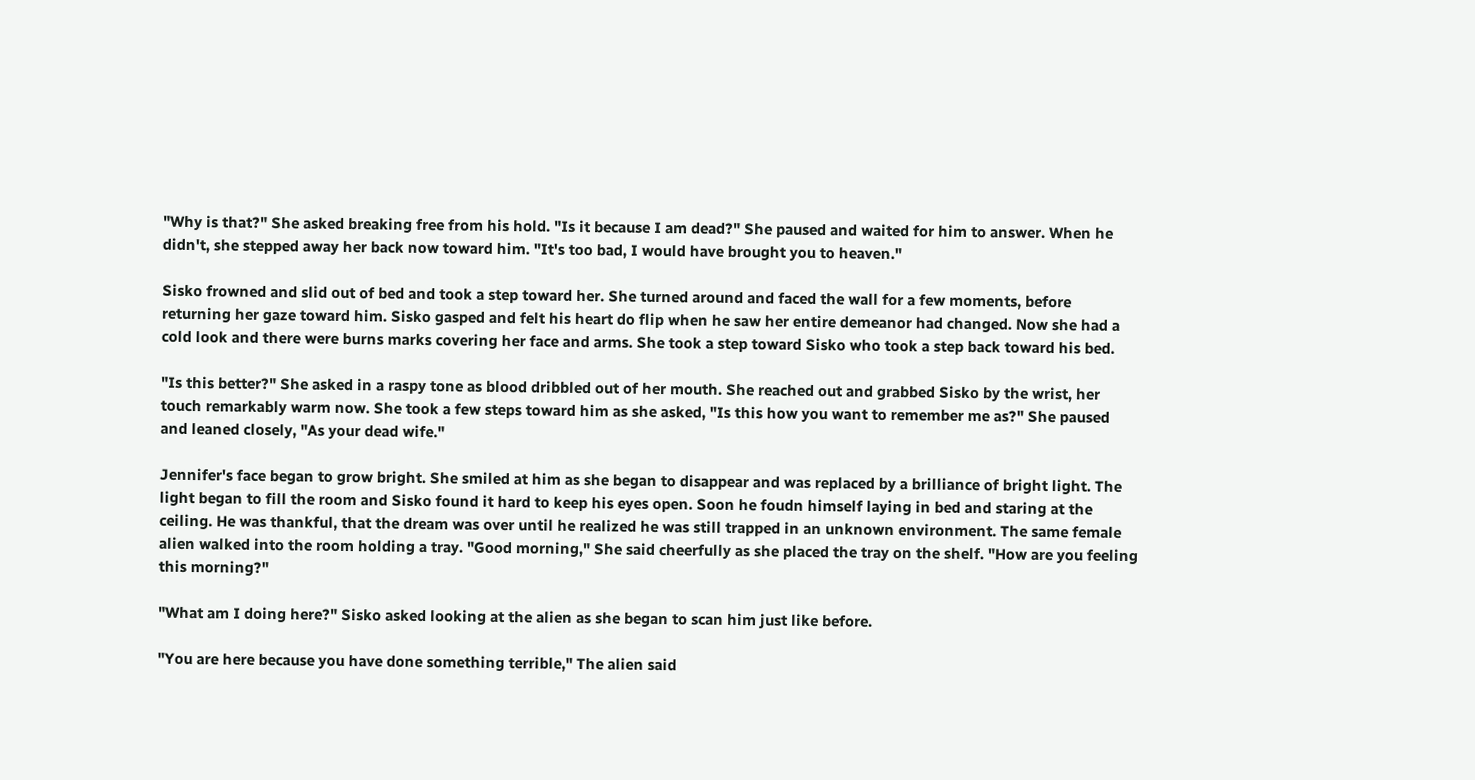"Why is that?" She asked breaking free from his hold. "Is it because I am dead?" She paused and waited for him to answer. When he didn't, she stepped away her back now toward him. "It's too bad, I would have brought you to heaven."

Sisko frowned and slid out of bed and took a step toward her. She turned around and faced the wall for a few moments, before returning her gaze toward him. Sisko gasped and felt his heart do flip when he saw her entire demeanor had changed. Now she had a cold look and there were burns marks covering her face and arms. She took a step toward Sisko who took a step back toward his bed.

"Is this better?" She asked in a raspy tone as blood dribbled out of her mouth. She reached out and grabbed Sisko by the wrist, her touch remarkably warm now. She took a few steps toward him as she asked, "Is this how you want to remember me as?" She paused and leaned closely, "As your dead wife."

Jennifer's face began to grow bright. She smiled at him as she began to disappear and was replaced by a brilliance of bright light. The light began to fill the room and Sisko found it hard to keep his eyes open. Soon he foudn himself laying in bed and staring at the ceiling. He was thankful, that the dream was over until he realized he was still trapped in an unknown environment. The same female alien walked into the room holding a tray. "Good morning," She said cheerfully as she placed the tray on the shelf. "How are you feeling this morning?"

"What am I doing here?" Sisko asked looking at the alien as she began to scan him just like before.

"You are here because you have done something terrible," The alien said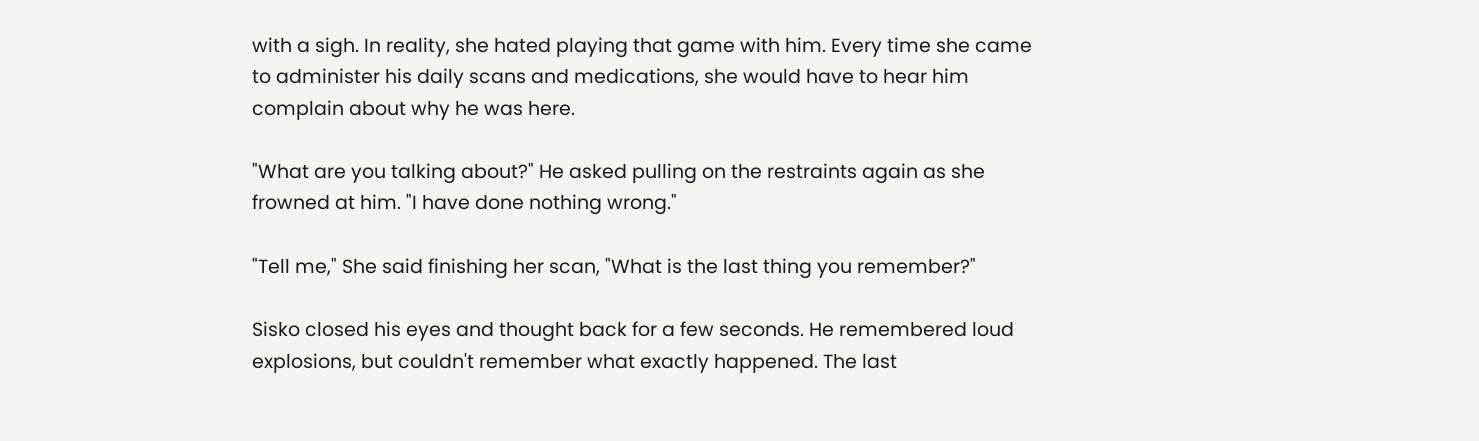with a sigh. In reality, she hated playing that game with him. Every time she came to administer his daily scans and medications, she would have to hear him complain about why he was here.

"What are you talking about?" He asked pulling on the restraints again as she frowned at him. "I have done nothing wrong."

"Tell me," She said finishing her scan, "What is the last thing you remember?"

Sisko closed his eyes and thought back for a few seconds. He remembered loud explosions, but couldn't remember what exactly happened. The last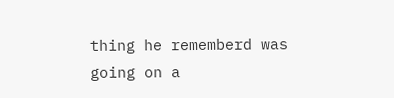thing he rememberd was going on a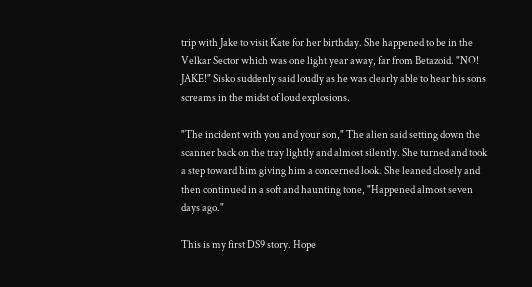trip with Jake to visit Kate for her birthday. She happened to be in the Velkar Sector which was one light year away, far from Betazoid. "NO! JAKE!" Sisko suddenly said loudly as he was clearly able to hear his sons screams in the midst of loud explosions.

"The incident with you and your son," The alien said setting down the scanner back on the tray lightly and almost silently. She turned and took a step toward him giving him a concerned look. She leaned closely and then continued in a soft and haunting tone, "Happened almost seven days ago."

This is my first DS9 story. Hope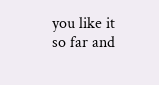you like it so far and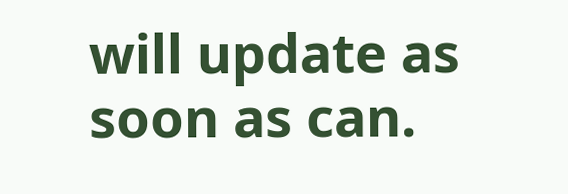will update as soon as can.